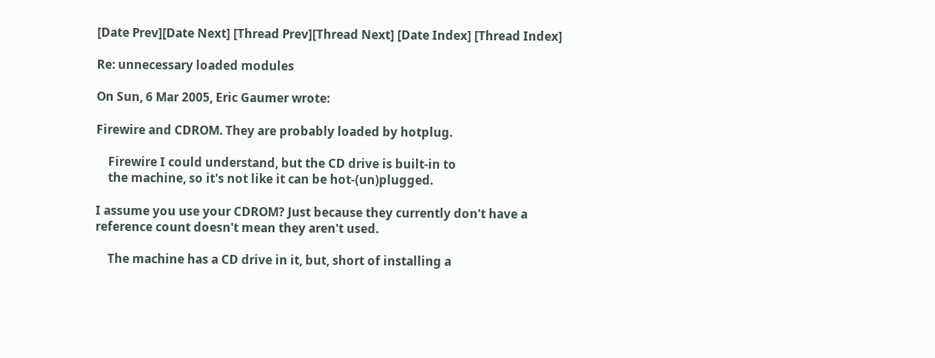[Date Prev][Date Next] [Thread Prev][Thread Next] [Date Index] [Thread Index]

Re: unnecessary loaded modules

On Sun, 6 Mar 2005, Eric Gaumer wrote:

Firewire and CDROM. They are probably loaded by hotplug.

    Firewire I could understand, but the CD drive is built-in to
    the machine, so it's not like it can be hot-(un)plugged.

I assume you use your CDROM? Just because they currently don't have a
reference count doesn't mean they aren't used.

    The machine has a CD drive in it, but, short of installing a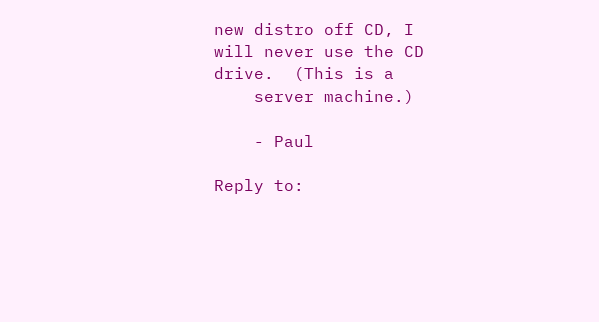new distro off CD, I will never use the CD drive.  (This is a
    server machine.)

    - Paul

Reply to: